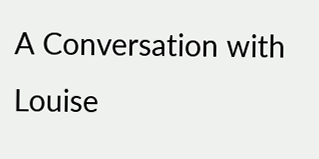A Conversation with Louise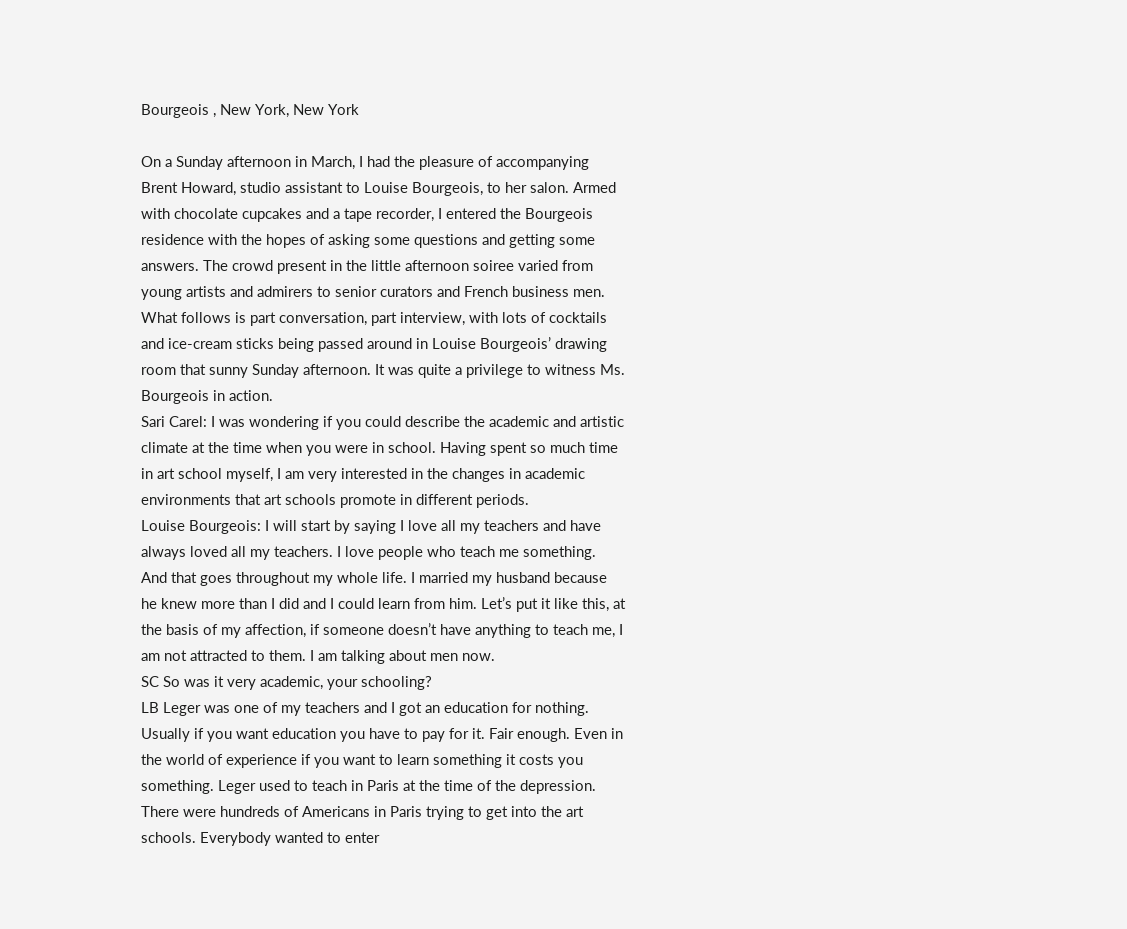Bourgeois , New York, New York

On a Sunday afternoon in March, I had the pleasure of accompanying Brent Howard, studio assistant to Louise Bourgeois, to her salon. Armed with chocolate cupcakes and a tape recorder, I entered the Bourgeois residence with the hopes of asking some questions and getting some answers. The crowd present in the little afternoon soiree varied from young artists and admirers to senior curators and French business men. What follows is part conversation, part interview, with lots of cocktails and ice-cream sticks being passed around in Louise Bourgeois’ drawing room that sunny Sunday afternoon. It was quite a privilege to witness Ms. Bourgeois in action.
Sari Carel: I was wondering if you could describe the academic and artistic climate at the time when you were in school. Having spent so much time in art school myself, I am very interested in the changes in academic environments that art schools promote in different periods.
Louise Bourgeois: I will start by saying I love all my teachers and have always loved all my teachers. I love people who teach me something. And that goes throughout my whole life. I married my husband because he knew more than I did and I could learn from him. Let’s put it like this, at the basis of my affection, if someone doesn’t have anything to teach me, I am not attracted to them. I am talking about men now.
SC So was it very academic, your schooling?
LB Leger was one of my teachers and I got an education for nothing. Usually if you want education you have to pay for it. Fair enough. Even in the world of experience if you want to learn something it costs you something. Leger used to teach in Paris at the time of the depression. There were hundreds of Americans in Paris trying to get into the art schools. Everybody wanted to enter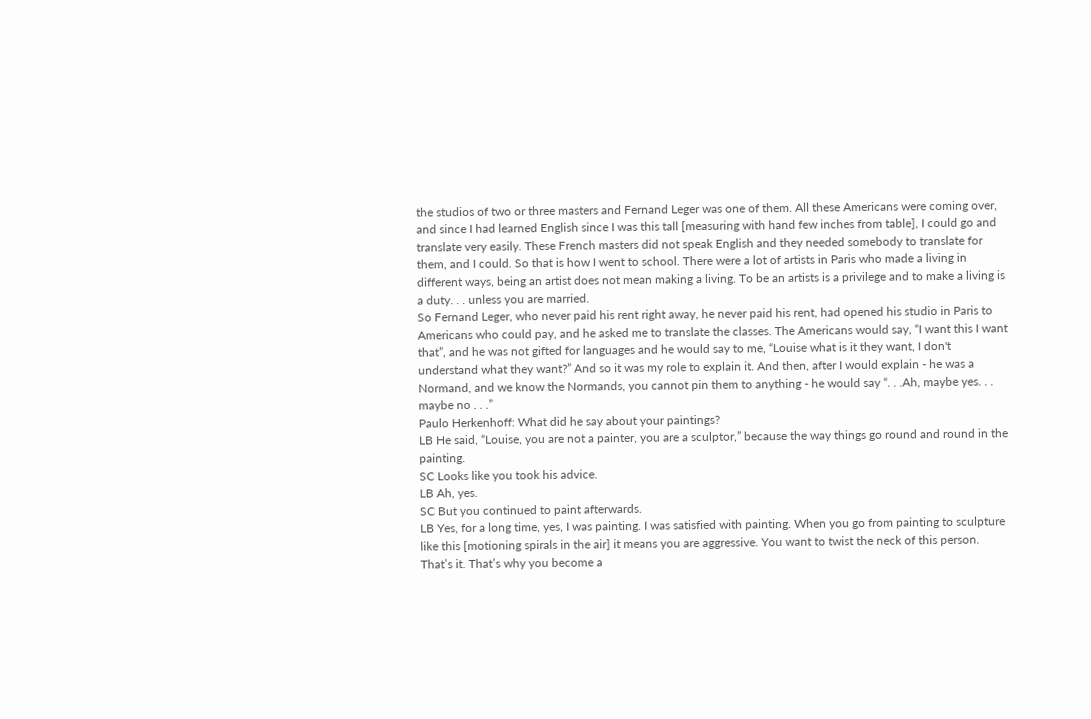the studios of two or three masters and Fernand Leger was one of them. All these Americans were coming over, and since I had learned English since I was this tall [measuring with hand few inches from table], I could go and translate very easily. These French masters did not speak English and they needed somebody to translate for them, and I could. So that is how I went to school. There were a lot of artists in Paris who made a living in different ways, being an artist does not mean making a living. To be an artists is a privilege and to make a living is a duty. . . unless you are married.
So Fernand Leger, who never paid his rent right away, he never paid his rent, had opened his studio in Paris to Americans who could pay, and he asked me to translate the classes. The Americans would say, “I want this I want that”, and he was not gifted for languages and he would say to me, “Louise what is it they want, I don't understand what they want?” And so it was my role to explain it. And then, after I would explain - he was a Normand, and we know the Normands, you cannot pin them to anything - he would say “. . .Ah, maybe yes. . . maybe no . . .”
Paulo Herkenhoff: What did he say about your paintings?
LB He said, “Louise, you are not a painter, you are a sculptor,” because the way things go round and round in the painting.
SC Looks like you took his advice.
LB Ah, yes.
SC But you continued to paint afterwards.
LB Yes, for a long time, yes, I was painting. I was satisfied with painting. When you go from painting to sculpture like this [motioning spirals in the air] it means you are aggressive. You want to twist the neck of this person. That’s it. That’s why you become a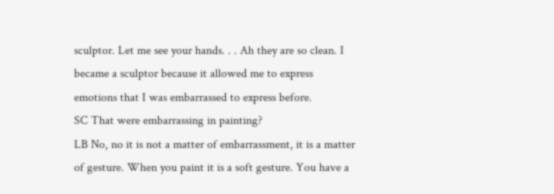sculptor. Let me see your hands. . . Ah they are so clean. I became a sculptor because it allowed me to express emotions that I was embarrassed to express before.
SC That were embarrassing in painting?
LB No, no it is not a matter of embarrassment, it is a matter of gesture. When you paint it is a soft gesture. You have a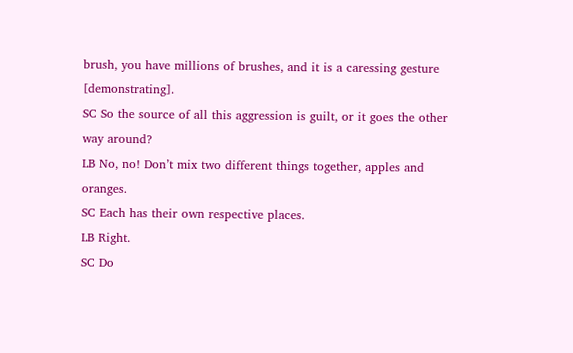brush, you have millions of brushes, and it is a caressing gesture [demonstrating].
SC So the source of all this aggression is guilt, or it goes the other way around?
LB No, no! Don’t mix two different things together, apples and oranges.
SC Each has their own respective places.
LB Right.
SC Do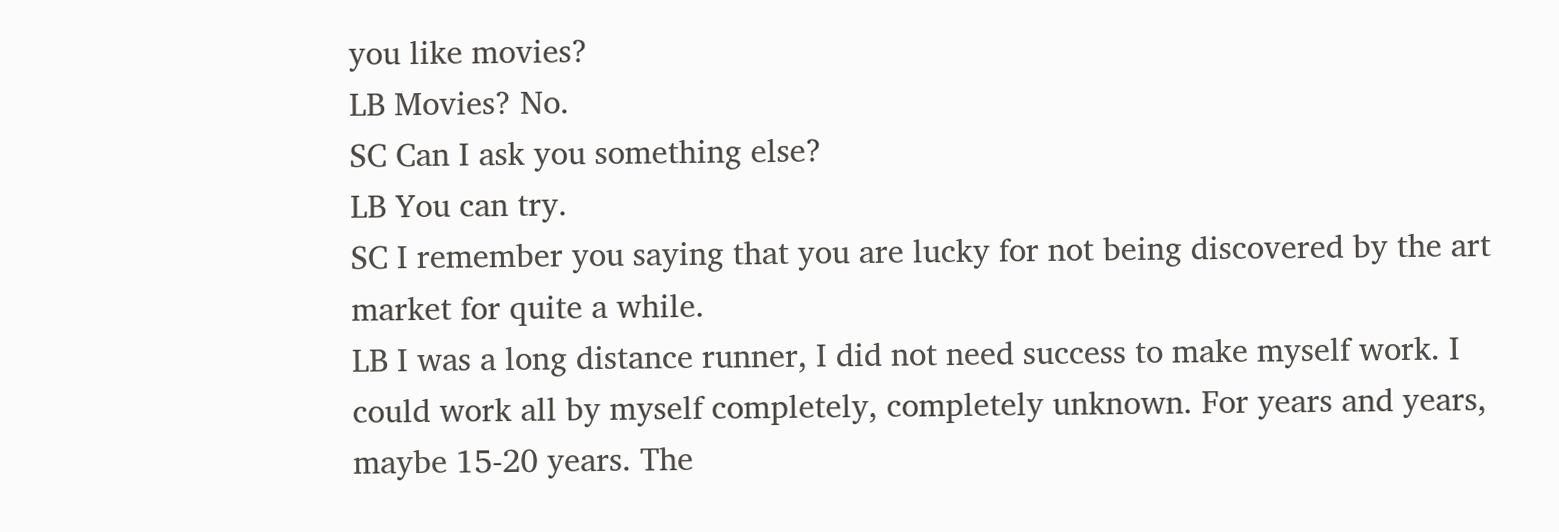you like movies?
LB Movies? No.
SC Can I ask you something else?
LB You can try.
SC I remember you saying that you are lucky for not being discovered by the art market for quite a while.
LB I was a long distance runner, I did not need success to make myself work. I could work all by myself completely, completely unknown. For years and years, maybe 15-20 years. The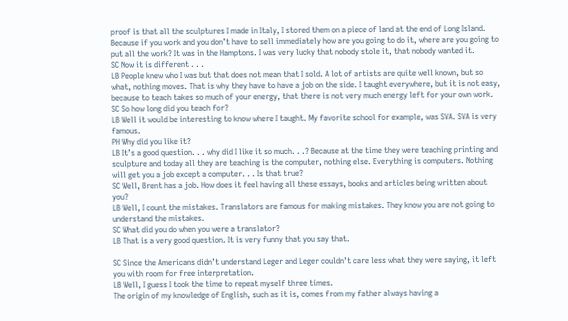proof is that all the sculptures I made in Italy, I stored them on a piece of land at the end of Long Island. Because if you work and you don’t have to sell immediately how are you going to do it, where are you going to put all the work? It was in the Hamptons. I was very lucky that nobody stole it, that nobody wanted it.
SC Now it is different . . .
LB People knew who I was but that does not mean that I sold. A lot of artists are quite well known, but so what, nothing moves. That is why they have to have a job on the side. I taught everywhere, but it is not easy, because to teach takes so much of your energy, that there is not very much energy left for your own work.
SC So how long did you teach for?
LB Well it would be interesting to know where I taught. My favorite school for example, was SVA. SVA is very famous.
PH Why did you like it?
LB It’s a good question. . . why did I like it so much. . .? Because at the time they were teaching printing and sculpture and today all they are teaching is the computer, nothing else. Everything is computers. Nothing will get you a job except a computer. . . Is that true?
SC Well, Brent has a job. How does it feel having all these essays, books and articles being written about you?
LB Well, I count the mistakes. Translators are famous for making mistakes. They know you are not going to understand the mistakes.
SC What did you do when you were a translator?
LB That is a very good question. It is very funny that you say that.

SC Since the Americans didn’t understand Leger and Leger couldn’t care less what they were saying, it left you with room for free interpretation.
LB Well, I guess I took the time to repeat myself three times.
The origin of my knowledge of English, such as it is, comes from my father always having a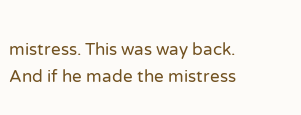mistress. This was way back. And if he made the mistress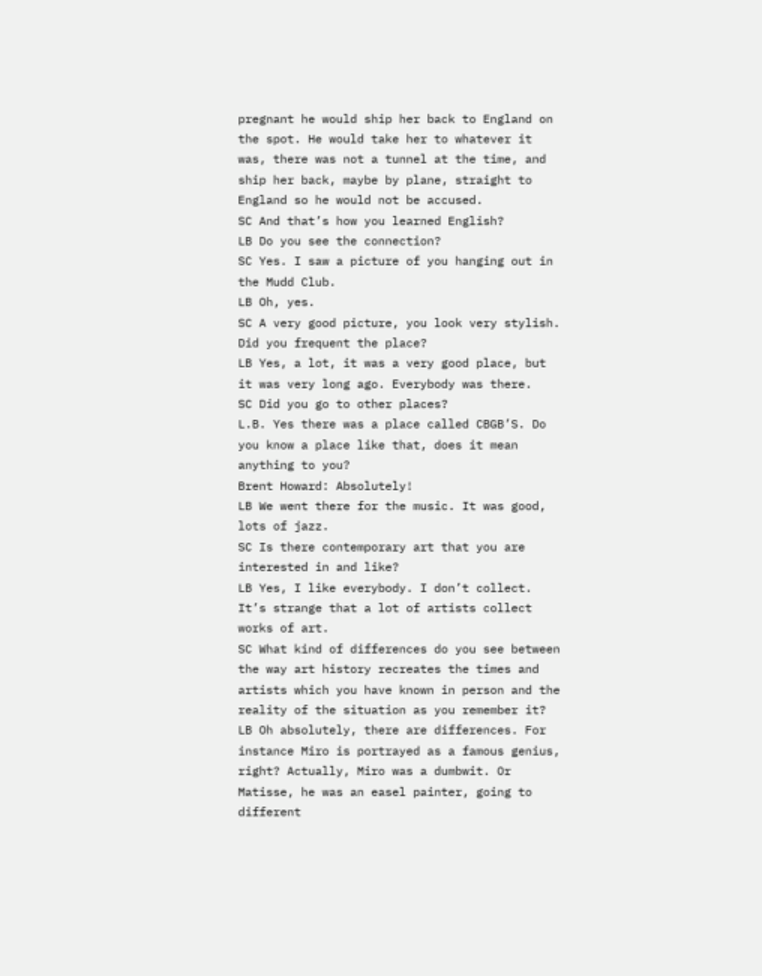pregnant he would ship her back to England on the spot. He would take her to whatever it was, there was not a tunnel at the time, and ship her back, maybe by plane, straight to England so he would not be accused.
SC And that’s how you learned English?
LB Do you see the connection?
SC Yes. I saw a picture of you hanging out in the Mudd Club.
LB Oh, yes.
SC A very good picture, you look very stylish. Did you frequent the place?
LB Yes, a lot, it was a very good place, but it was very long ago. Everybody was there.
SC Did you go to other places?
L.B. Yes there was a place called CBGB’S. Do you know a place like that, does it mean anything to you?
Brent Howard: Absolutely!
LB We went there for the music. It was good, lots of jazz.
SC Is there contemporary art that you are interested in and like?
LB Yes, I like everybody. I don’t collect. It’s strange that a lot of artists collect works of art.
SC What kind of differences do you see between the way art history recreates the times and artists which you have known in person and the reality of the situation as you remember it?
LB Oh absolutely, there are differences. For instance Miro is portrayed as a famous genius, right? Actually, Miro was a dumbwit. Or Matisse, he was an easel painter, going to different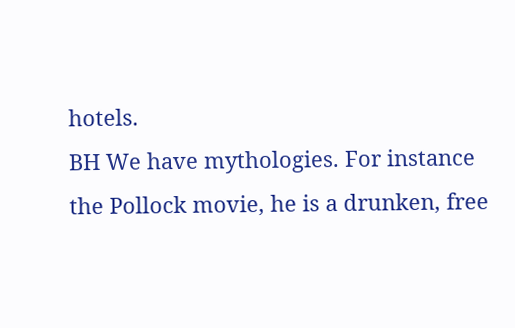hotels.
BH We have mythologies. For instance the Pollock movie, he is a drunken, free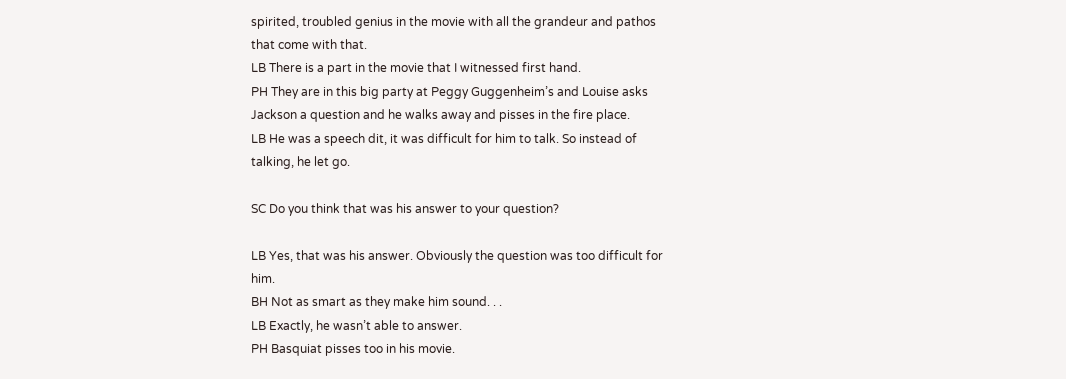spirited, troubled genius in the movie with all the grandeur and pathos that come with that.
LB There is a part in the movie that I witnessed first hand.
PH They are in this big party at Peggy Guggenheim’s and Louise asks Jackson a question and he walks away and pisses in the fire place.
LB He was a speech dit, it was difficult for him to talk. So instead of talking, he let go.

SC Do you think that was his answer to your question?

LB Yes, that was his answer. Obviously the question was too difficult for him.
BH Not as smart as they make him sound. . .
LB Exactly, he wasn’t able to answer.
PH Basquiat pisses too in his movie.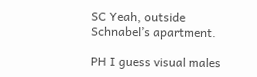SC Yeah, outside Schnabel’s apartment.

PH I guess visual males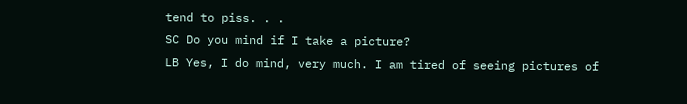tend to piss. . .
SC Do you mind if I take a picture?
LB Yes, I do mind, very much. I am tired of seeing pictures of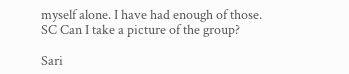myself alone. I have had enough of those.
SC Can I take a picture of the group?

Sari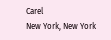Carel
New York, New York